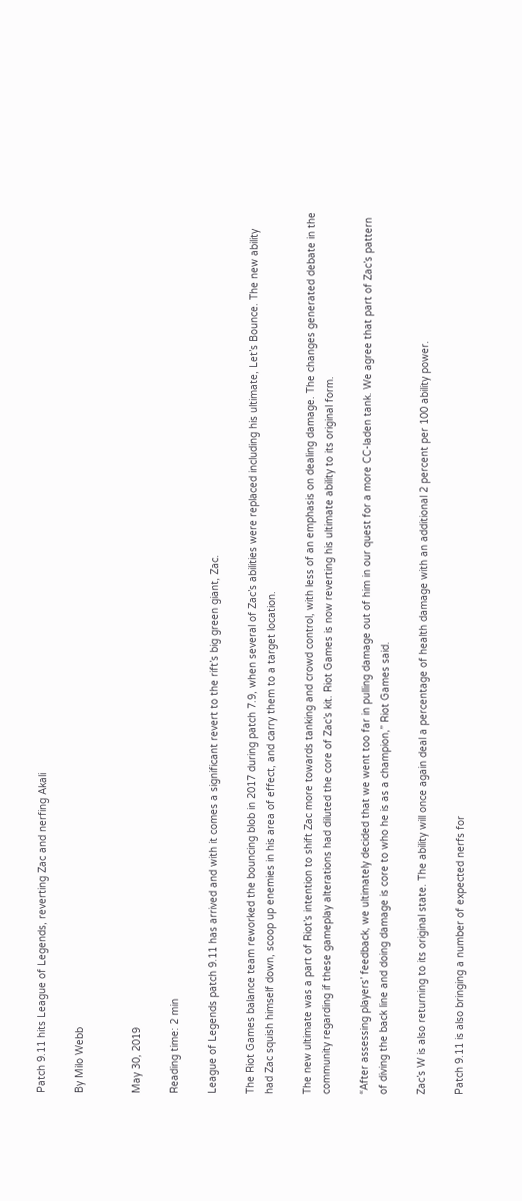Patch 9.11 hits League of Legends, reverting Zac and nerfing Akali

By Milo Webb


May 30, 2019

Reading time: 2 min

League of Legends patch 9.11 has arrived and with it comes a significant revert to the rift’s big green giant, Zac.

The Riot Games balance team reworked the bouncing blob in 2017 during patch 7.9, when several of Zac’s abilities were replaced including his ultimate, Let’s Bounce. The new ability had Zac squish himself down, scoop up enemies in his area of effect, and carry them to a target location.

The new ultimate was a part of Riot’s intention to shift Zac more towards tanking and crowd control, with less of an emphasis on dealing damage. The changes generated debate in the community regarding if these gameplay alterations had diluted the core of Zac’s kit. Riot Games is now reverting his ultimate ability to its original form.

“After assessing players’ feedback, we ultimately decided that we went too far in pulling damage out of him in our quest for a more CC-laden tank. We agree that part of Zac’s pattern of diving the back line and doing damage is core to who he is as a champion,” Riot Games said.

Zac’s W is also returning to its original state. The ability will once again deal a percentage of health damage with an additional 2 percent per 100 ability power.

Patch 9.11 is also bringing a number of expected nerfs for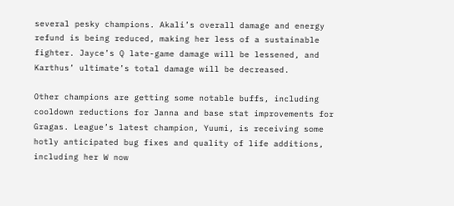several pesky champions. Akali’s overall damage and energy refund is being reduced, making her less of a sustainable fighter. Jayce’s Q late-game damage will be lessened, and Karthus’ ultimate’s total damage will be decreased.

Other champions are getting some notable buffs, including cooldown reductions for Janna and base stat improvements for Gragas. League’s latest champion, Yuumi, is receiving some hotly anticipated bug fixes and quality of life additions, including her W now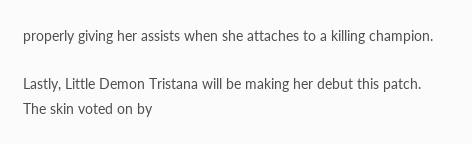properly giving her assists when she attaches to a killing champion.

Lastly, Little Demon Tristana will be making her debut this patch. The skin voted on by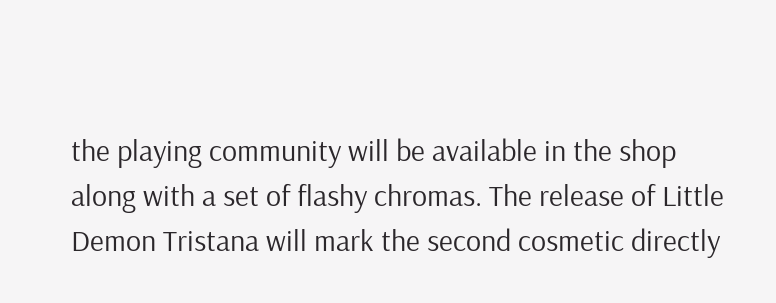the playing community will be available in the shop along with a set of flashy chromas. The release of Little Demon Tristana will mark the second cosmetic directly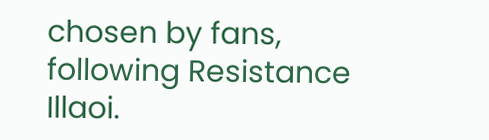chosen by fans, following Resistance Illaoi.